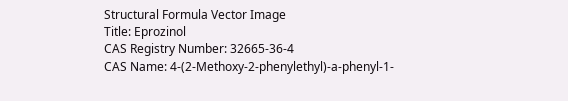Structural Formula Vector Image
Title: Eprozinol
CAS Registry Number: 32665-36-4
CAS Name: 4-(2-Methoxy-2-phenylethyl)-a-phenyl-1-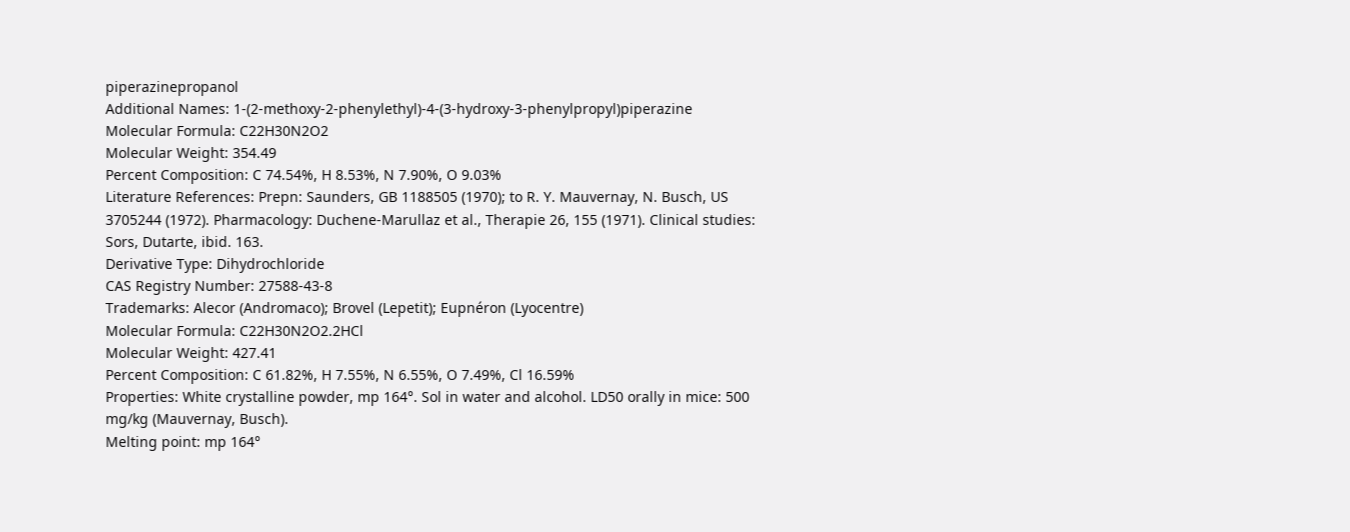piperazinepropanol
Additional Names: 1-(2-methoxy-2-phenylethyl)-4-(3-hydroxy-3-phenylpropyl)piperazine
Molecular Formula: C22H30N2O2
Molecular Weight: 354.49
Percent Composition: C 74.54%, H 8.53%, N 7.90%, O 9.03%
Literature References: Prepn: Saunders, GB 1188505 (1970); to R. Y. Mauvernay, N. Busch, US 3705244 (1972). Pharmacology: Duchene-Marullaz et al., Therapie 26, 155 (1971). Clinical studies: Sors, Dutarte, ibid. 163.
Derivative Type: Dihydrochloride
CAS Registry Number: 27588-43-8
Trademarks: Alecor (Andromaco); Brovel (Lepetit); Eupnéron (Lyocentre)
Molecular Formula: C22H30N2O2.2HCl
Molecular Weight: 427.41
Percent Composition: C 61.82%, H 7.55%, N 6.55%, O 7.49%, Cl 16.59%
Properties: White crystalline powder, mp 164°. Sol in water and alcohol. LD50 orally in mice: 500 mg/kg (Mauvernay, Busch).
Melting point: mp 164°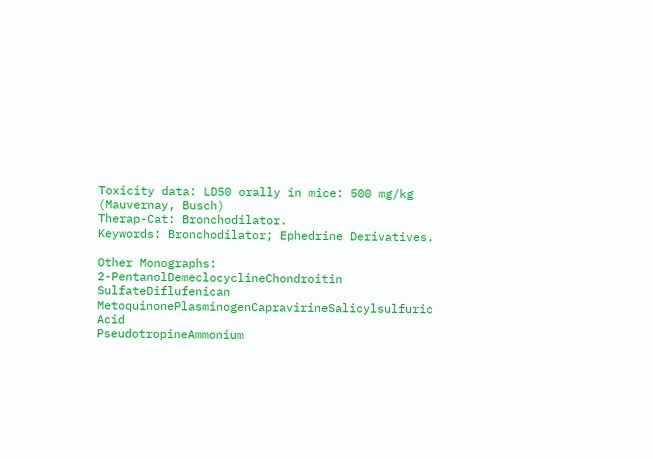Toxicity data: LD50 orally in mice: 500 mg/kg (Mauvernay, Busch)
Therap-Cat: Bronchodilator.
Keywords: Bronchodilator; Ephedrine Derivatives.

Other Monographs:
2-PentanolDemeclocyclineChondroitin SulfateDiflufenican
MetoquinonePlasminogenCapravirineSalicylsulfuric Acid
PseudotropineAmmonium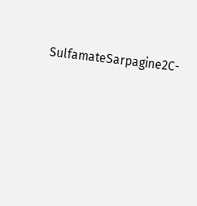SulfamateSarpagine2C-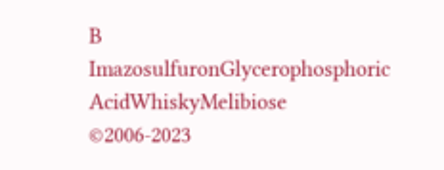B
ImazosulfuronGlycerophosphoric AcidWhiskyMelibiose
©2006-2023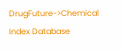DrugFuture->Chemical Index Database